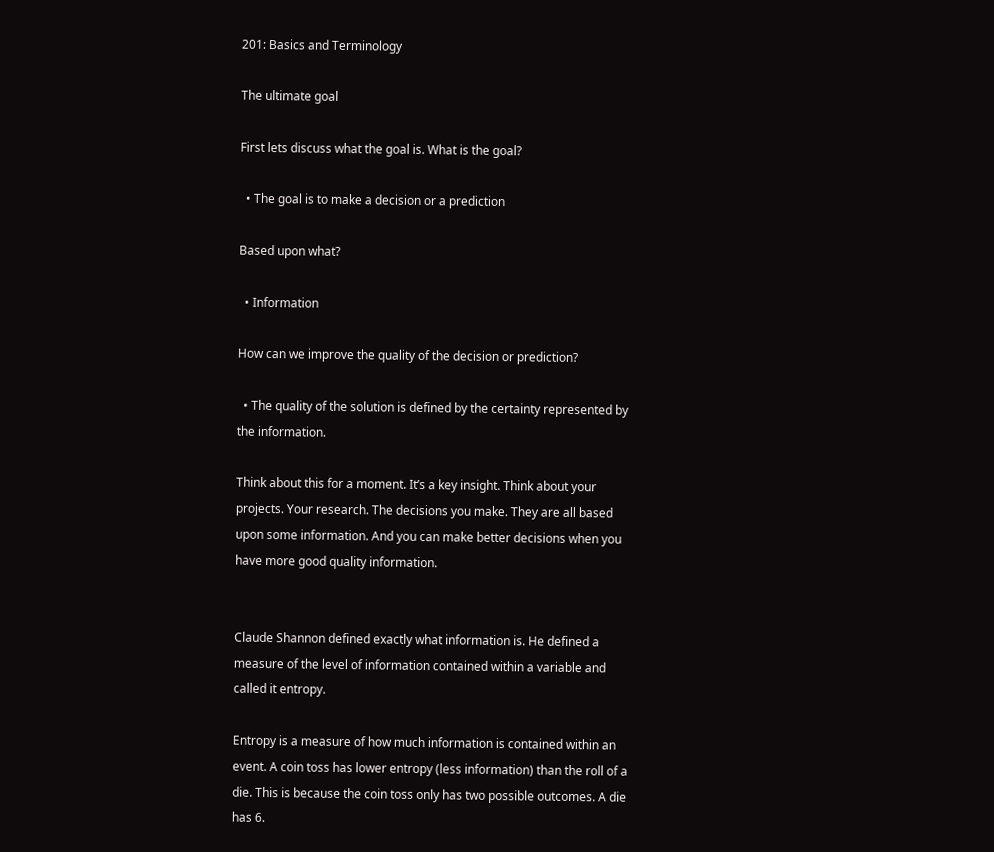201: Basics and Terminology

The ultimate goal

First lets discuss what the goal is. What is the goal?

  • The goal is to make a decision or a prediction

Based upon what?

  • Information

How can we improve the quality of the decision or prediction?

  • The quality of the solution is defined by the certainty represented by the information.

Think about this for a moment. It’s a key insight. Think about your projects. Your research. The decisions you make. They are all based upon some information. And you can make better decisions when you have more good quality information.


Claude Shannon defined exactly what information is. He defined a measure of the level of information contained within a variable and called it entropy.

Entropy is a measure of how much information is contained within an event. A coin toss has lower entropy (less information) than the roll of a die. This is because the coin toss only has two possible outcomes. A die has 6.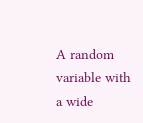A random variable with a wide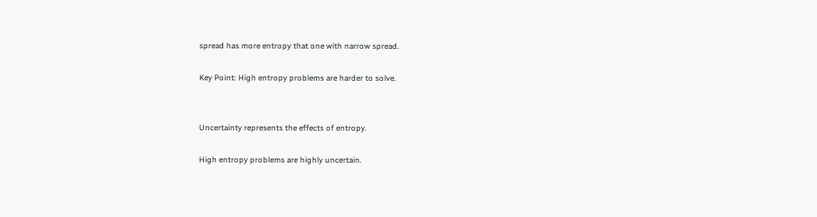spread has more entropy that one with narrow spread.

Key Point: High entropy problems are harder to solve.


Uncertainty represents the effects of entropy.

High entropy problems are highly uncertain.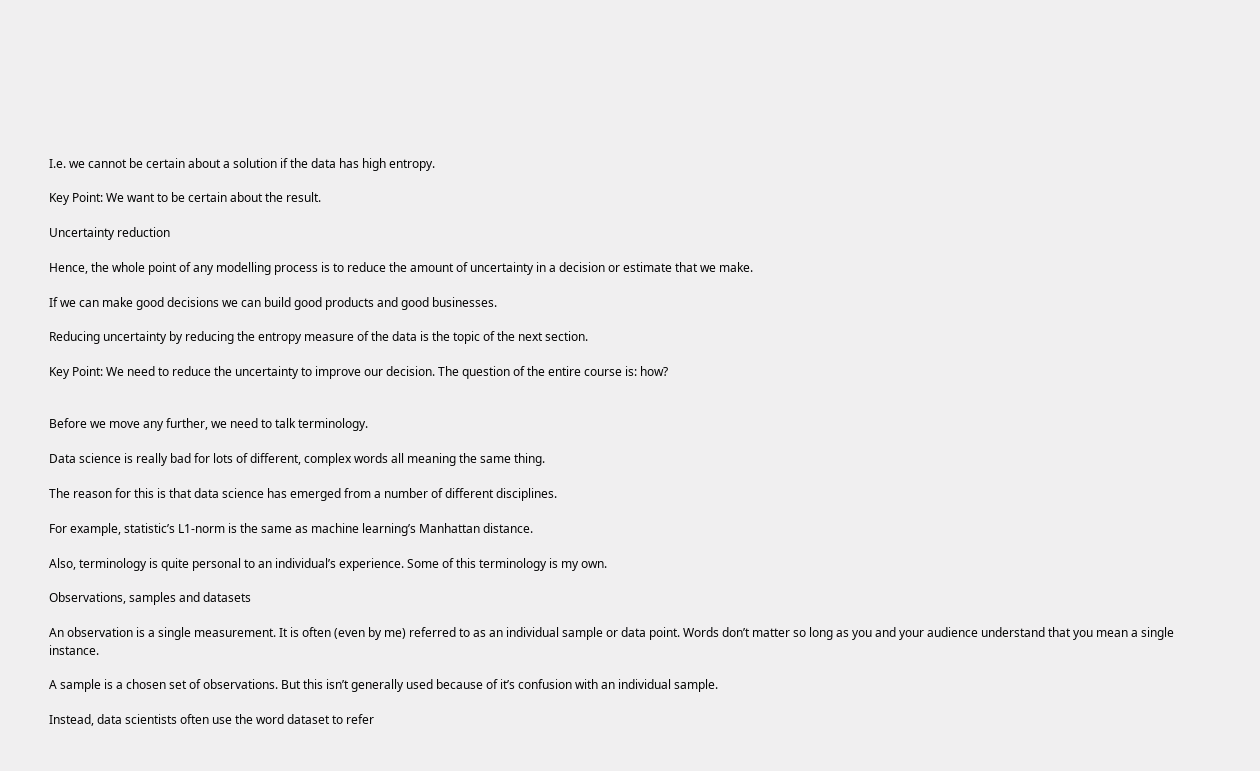I.e. we cannot be certain about a solution if the data has high entropy.

Key Point: We want to be certain about the result.

Uncertainty reduction

Hence, the whole point of any modelling process is to reduce the amount of uncertainty in a decision or estimate that we make.

If we can make good decisions we can build good products and good businesses.

Reducing uncertainty by reducing the entropy measure of the data is the topic of the next section.

Key Point: We need to reduce the uncertainty to improve our decision. The question of the entire course is: how?


Before we move any further, we need to talk terminology.

Data science is really bad for lots of different, complex words all meaning the same thing.

The reason for this is that data science has emerged from a number of different disciplines.

For example, statistic’s L1-norm is the same as machine learning’s Manhattan distance.

Also, terminology is quite personal to an individual’s experience. Some of this terminology is my own.

Observations, samples and datasets

An observation is a single measurement. It is often (even by me) referred to as an individual sample or data point. Words don’t matter so long as you and your audience understand that you mean a single instance.

A sample is a chosen set of observations. But this isn’t generally used because of it’s confusion with an individual sample.

Instead, data scientists often use the word dataset to refer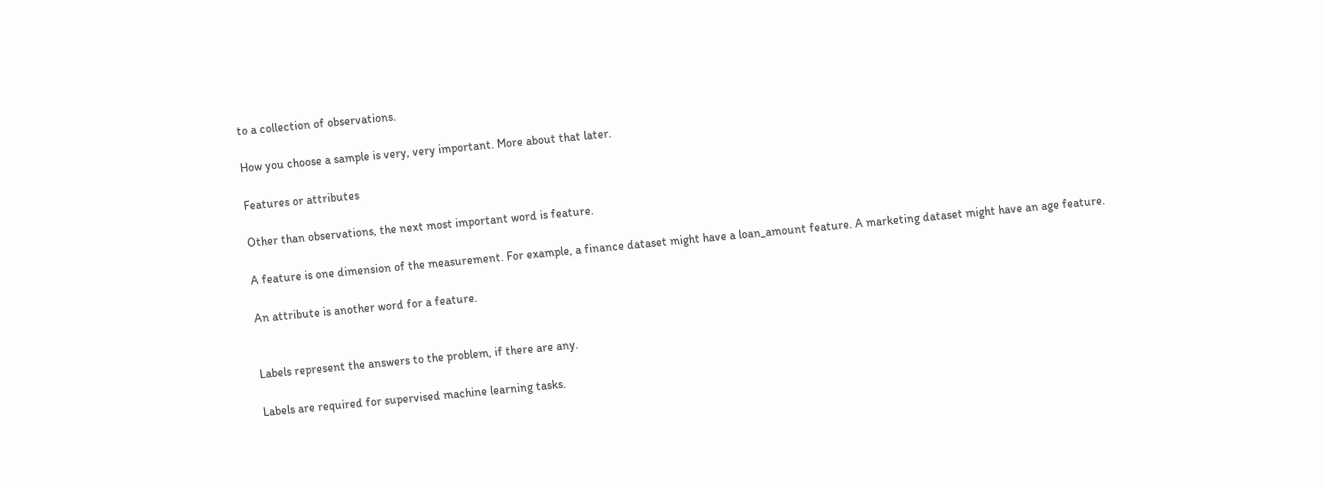to a collection of observations.

How you choose a sample is very, very important. More about that later.

Features or attributes

Other than observations, the next most important word is feature.

A feature is one dimension of the measurement. For example, a finance dataset might have a loan_amount feature. A marketing dataset might have an age feature.

An attribute is another word for a feature.


Labels represent the answers to the problem, if there are any.

Labels are required for supervised machine learning tasks.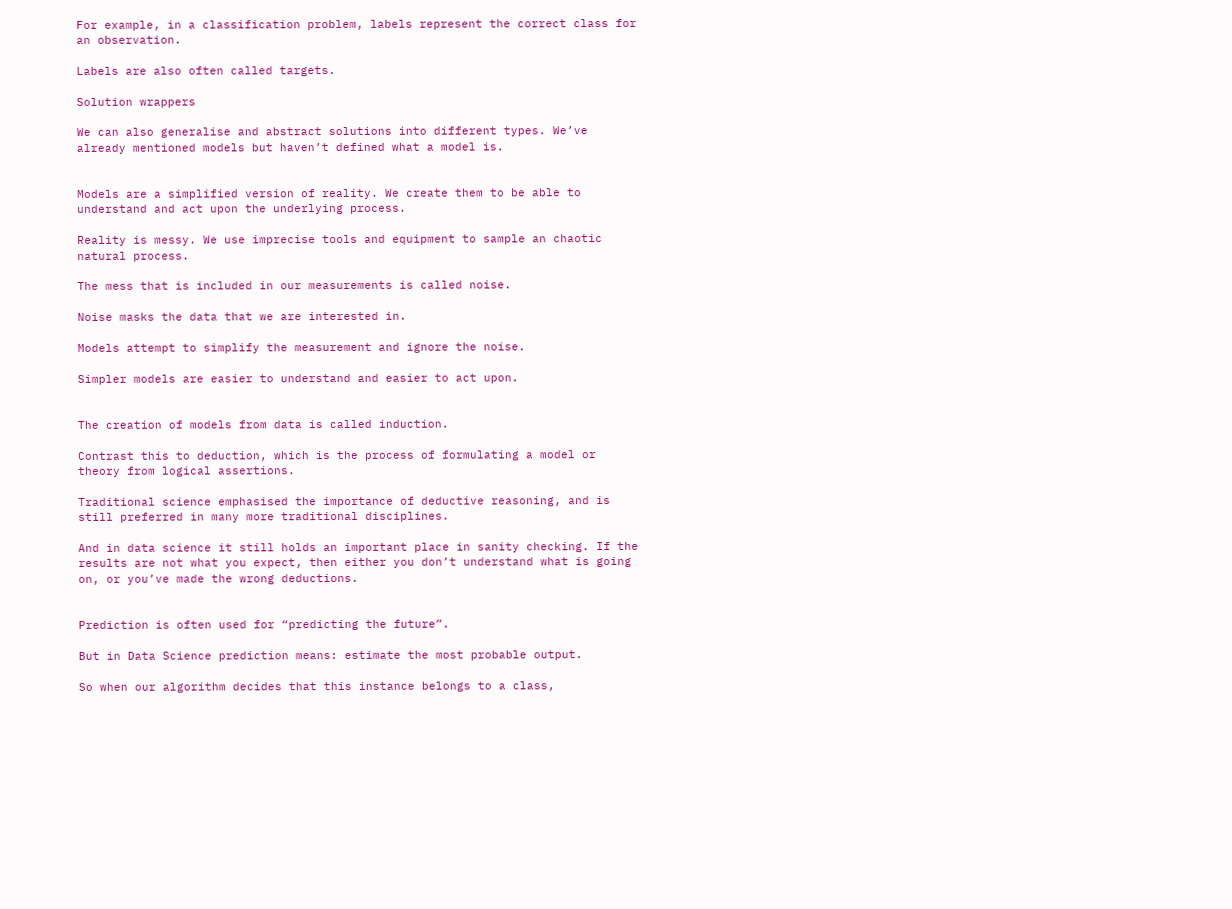For example, in a classification problem, labels represent the correct class for an observation.

Labels are also often called targets.

Solution wrappers

We can also generalise and abstract solutions into different types. We’ve already mentioned models but haven’t defined what a model is.


Models are a simplified version of reality. We create them to be able to understand and act upon the underlying process.

Reality is messy. We use imprecise tools and equipment to sample an chaotic natural process.

The mess that is included in our measurements is called noise.

Noise masks the data that we are interested in.

Models attempt to simplify the measurement and ignore the noise.

Simpler models are easier to understand and easier to act upon.


The creation of models from data is called induction.

Contrast this to deduction, which is the process of formulating a model or theory from logical assertions.

Traditional science emphasised the importance of deductive reasoning, and is still preferred in many more traditional disciplines.

And in data science it still holds an important place in sanity checking. If the results are not what you expect, then either you don’t understand what is going on, or you’ve made the wrong deductions.


Prediction is often used for “predicting the future”.

But in Data Science prediction means: estimate the most probable output.

So when our algorithm decides that this instance belongs to a class,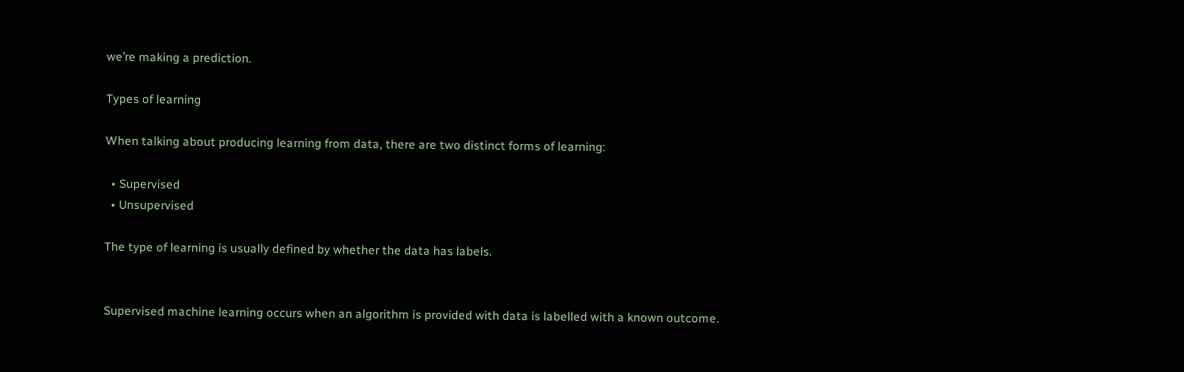we’re making a prediction.

Types of learning

When talking about producing learning from data, there are two distinct forms of learning:

  • Supervised
  • Unsupervised

The type of learning is usually defined by whether the data has labels.


Supervised machine learning occurs when an algorithm is provided with data is labelled with a known outcome.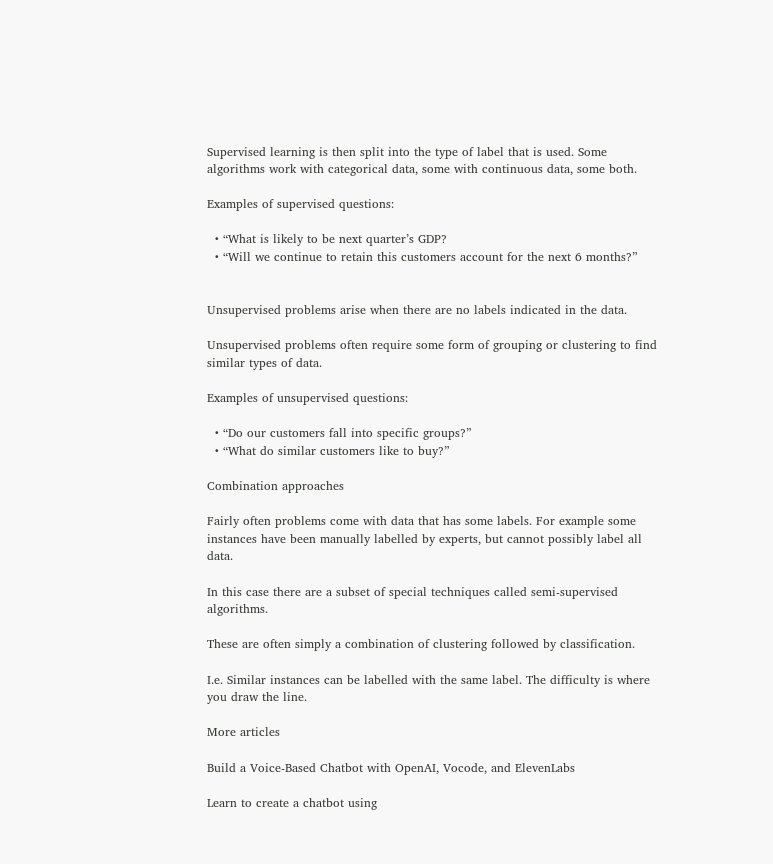Supervised learning is then split into the type of label that is used. Some algorithms work with categorical data, some with continuous data, some both.

Examples of supervised questions:

  • “What is likely to be next quarter’s GDP?
  • “Will we continue to retain this customers account for the next 6 months?”


Unsupervised problems arise when there are no labels indicated in the data.

Unsupervised problems often require some form of grouping or clustering to find similar types of data.

Examples of unsupervised questions:

  • “Do our customers fall into specific groups?”
  • “What do similar customers like to buy?”

Combination approaches

Fairly often problems come with data that has some labels. For example some instances have been manually labelled by experts, but cannot possibly label all data.

In this case there are a subset of special techniques called semi-supervised algorithms.

These are often simply a combination of clustering followed by classification.

I.e. Similar instances can be labelled with the same label. The difficulty is where you draw the line.

More articles

Build a Voice-Based Chatbot with OpenAI, Vocode, and ElevenLabs

Learn to create a chatbot using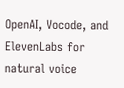OpenAI, Vocode, and ElevenLabs for natural voice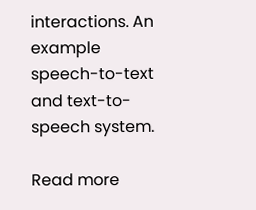interactions. An example speech-to-text and text-to-speech system.

Read more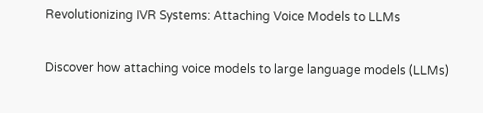Revolutionizing IVR Systems: Attaching Voice Models to LLMs

Discover how attaching voice models to large language models (LLMs)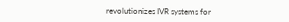revolutionizes IVR systems for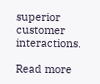superior customer interactions.

Read more